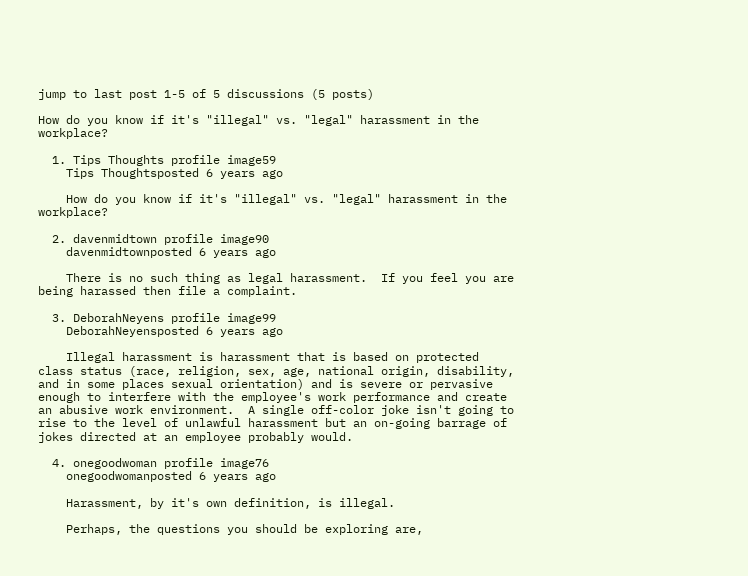jump to last post 1-5 of 5 discussions (5 posts)

How do you know if it's "illegal" vs. "legal" harassment in the workplace?

  1. Tips Thoughts profile image59
    Tips Thoughtsposted 6 years ago

    How do you know if it's "illegal" vs. "legal" harassment in the workplace?

  2. davenmidtown profile image90
    davenmidtownposted 6 years ago

    There is no such thing as legal harassment.  If you feel you are being harassed then file a complaint.

  3. DeborahNeyens profile image99
    DeborahNeyensposted 6 years ago

    Illegal harassment is harassment that is based on protected class status (race, religion, sex, age, national origin, disability, and in some places sexual orientation) and is severe or pervasive enough to interfere with the employee's work performance and create an abusive work environment.  A single off-color joke isn't going to rise to the level of unlawful harassment but an on-going barrage of jokes directed at an employee probably would.

  4. onegoodwoman profile image76
    onegoodwomanposted 6 years ago

    Harassment, by it's own definition, is illegal.

    Perhaps, the questions you should be exploring are,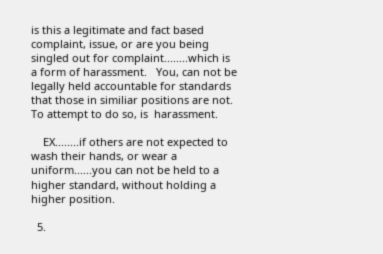is this a legitimate and fact based complaint, issue, or are you being singled out for complaint........which is a form of harassment.   You, can not be legally held accountable for standards that those in similiar positions are not.   To attempt to do so, is  harassment.

    EX........if others are not expected to wash their hands, or wear a uniform......you can not be held to a higher standard, without holding a higher position.

  5.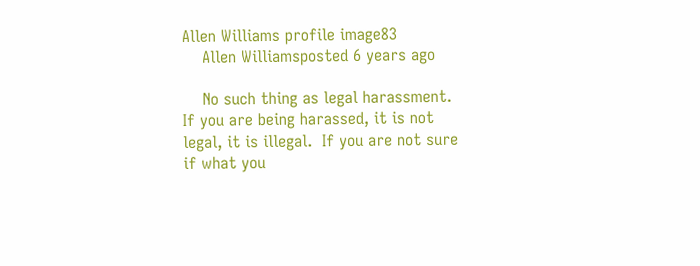Allen Williams profile image83
    Allen Williamsposted 6 years ago

    No such thing as legal harassment.  If you are being harassed, it is not legal, it is illegal.  If you are not sure if what you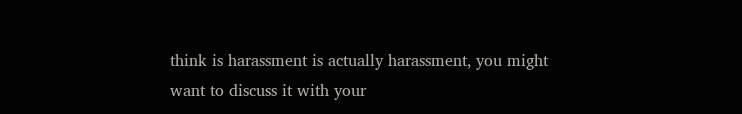think is harassment is actually harassment, you might want to discuss it with your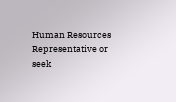Human Resources Representative or seek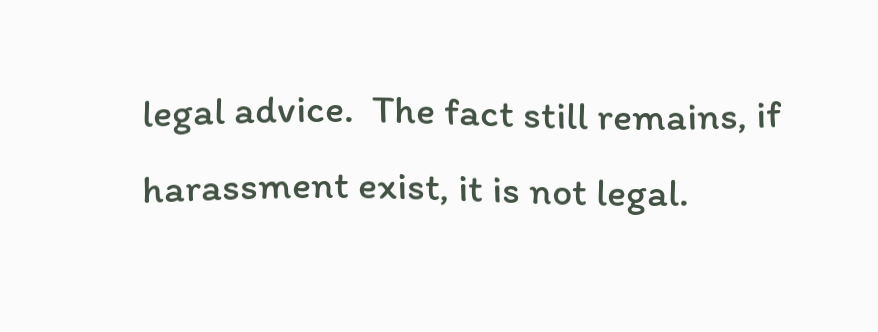legal advice.  The fact still remains, if harassment exist, it is not legal.